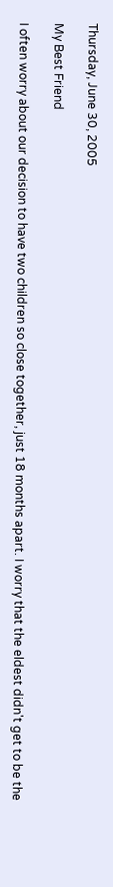Thursday, June 30, 2005

My Best Friend

I often worry about our decision to have two children so close together, just 18 months apart. I worry that the eldest didn't get to be the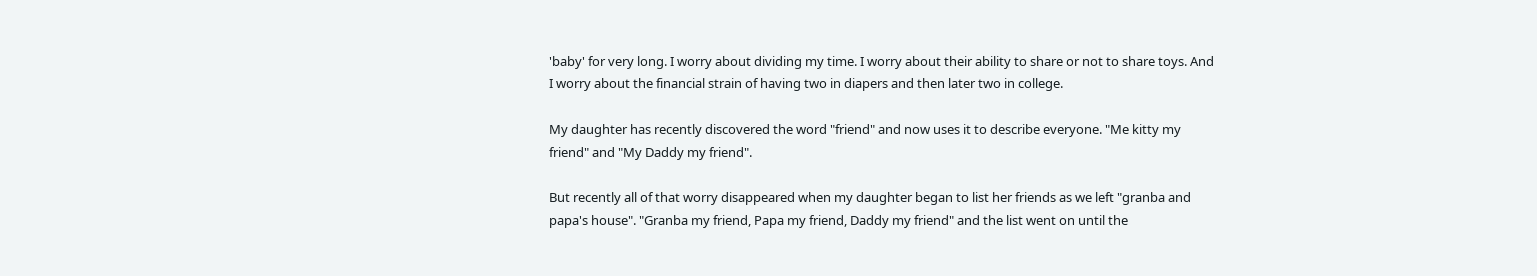'baby' for very long. I worry about dividing my time. I worry about their ability to share or not to share toys. And I worry about the financial strain of having two in diapers and then later two in college.

My daughter has recently discovered the word "friend" and now uses it to describe everyone. "Me kitty my friend" and "My Daddy my friend".

But recently all of that worry disappeared when my daughter began to list her friends as we left "granba and papa's house". "Granba my friend, Papa my friend, Daddy my friend" and the list went on until the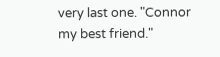very last one. "Connor my best friend."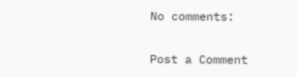No comments:

Post a Comment